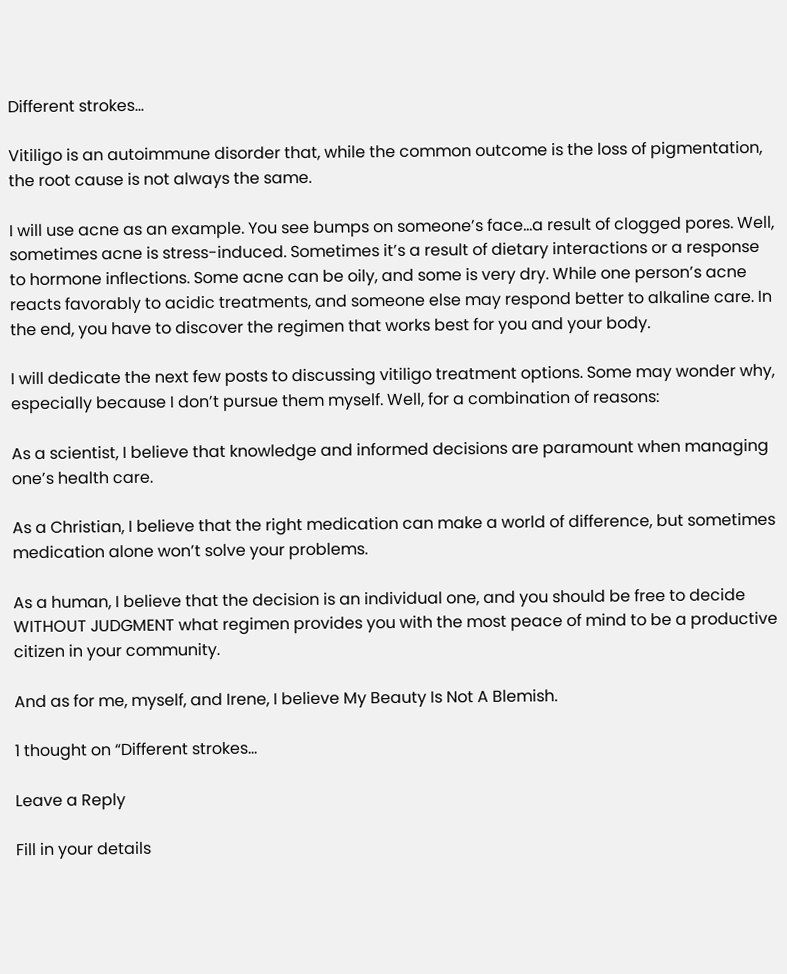Different strokes…

Vitiligo is an autoimmune disorder that, while the common outcome is the loss of pigmentation, the root cause is not always the same.

I will use acne as an example. You see bumps on someone’s face…a result of clogged pores. Well, sometimes acne is stress-induced. Sometimes it’s a result of dietary interactions or a response to hormone inflections. Some acne can be oily, and some is very dry. While one person’s acne reacts favorably to acidic treatments, and someone else may respond better to alkaline care. In the end, you have to discover the regimen that works best for you and your body.

I will dedicate the next few posts to discussing vitiligo treatment options. Some may wonder why, especially because I don’t pursue them myself. Well, for a combination of reasons:

As a scientist, I believe that knowledge and informed decisions are paramount when managing one’s health care.

As a Christian, I believe that the right medication can make a world of difference, but sometimes medication alone won’t solve your problems.

As a human, I believe that the decision is an individual one, and you should be free to decide WITHOUT JUDGMENT what regimen provides you with the most peace of mind to be a productive citizen in your community.

And as for me, myself, and Irene, I believe My Beauty Is Not A Blemish.

1 thought on “Different strokes…

Leave a Reply

Fill in your details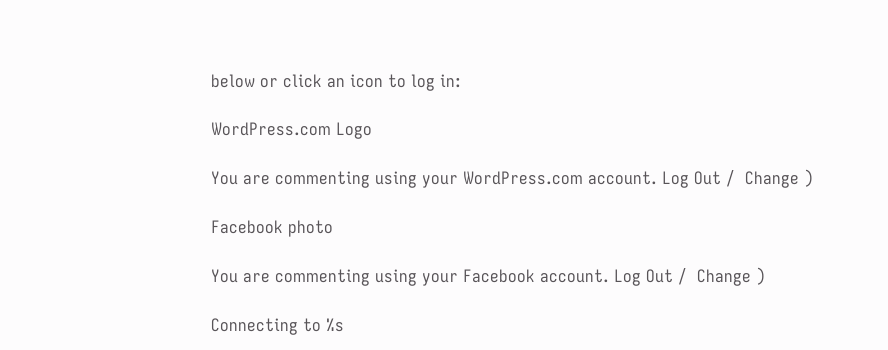below or click an icon to log in:

WordPress.com Logo

You are commenting using your WordPress.com account. Log Out /  Change )

Facebook photo

You are commenting using your Facebook account. Log Out /  Change )

Connecting to %s